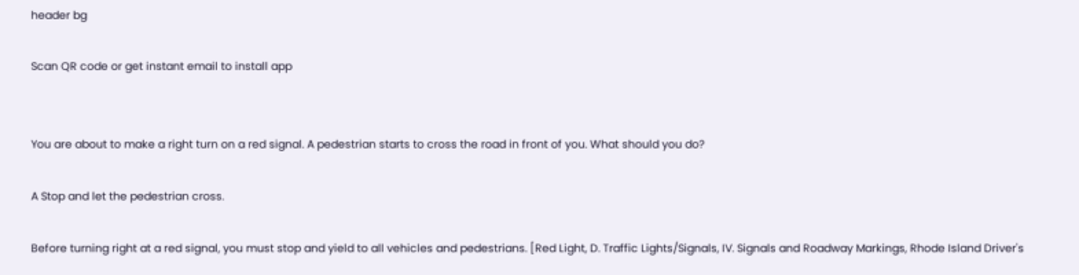header bg

Scan QR code or get instant email to install app


You are about to make a right turn on a red signal. A pedestrian starts to cross the road in front of you. What should you do?

A Stop and let the pedestrian cross.

Before turning right at a red signal, you must stop and yield to all vehicles and pedestrians. [Red Light, D. Traffic Lights/Signals, IV. Signals and Roadway Markings, Rhode Island Driver's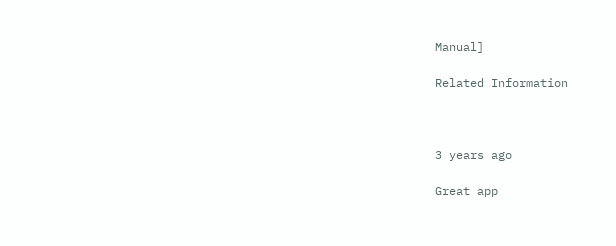Manual]

Related Information



3 years ago

Great app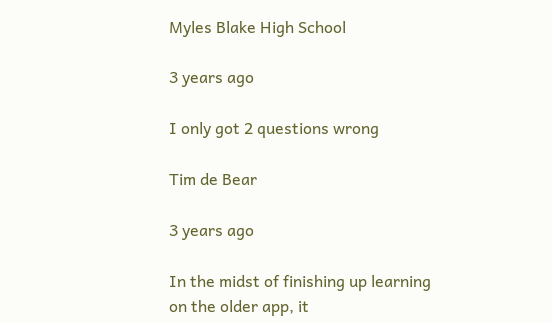Myles Blake High School

3 years ago

I only got 2 questions wrong

Tim de Bear

3 years ago

In the midst of finishing up learning on the older app, it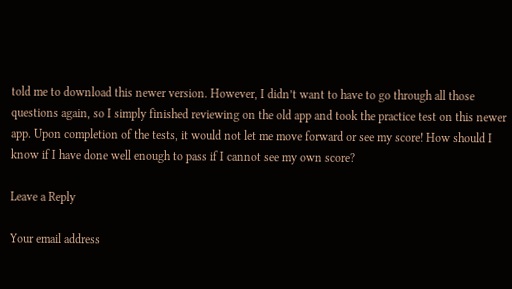told me to download this newer version. However, I didn’t want to have to go through all those questions again, so I simply finished reviewing on the old app and took the practice test on this newer app. Upon completion of the tests, it would not let me move forward or see my score! How should I know if I have done well enough to pass if I cannot see my own score?

Leave a Reply

Your email address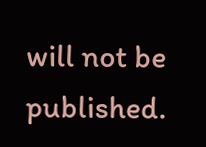will not be published.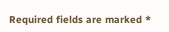Required fields are marked *